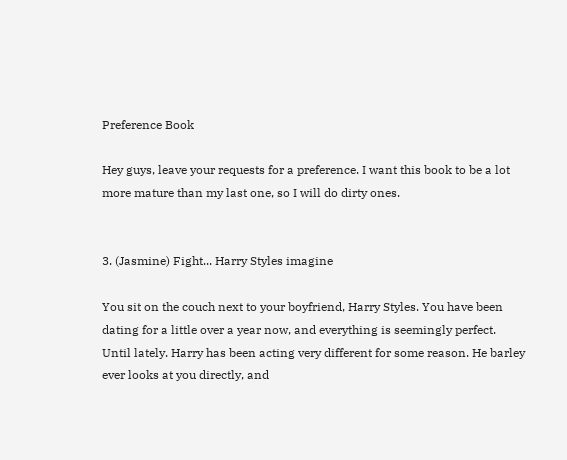Preference Book

Hey guys, leave your requests for a preference. I want this book to be a lot more mature than my last one, so I will do dirty ones.


3. (Jasmine) Fight... Harry Styles imagine

You sit on the couch next to your boyfriend, Harry Styles. You have been dating for a little over a year now, and everything is seemingly perfect. Until lately. Harry has been acting very different for some reason. He barley ever looks at you directly, and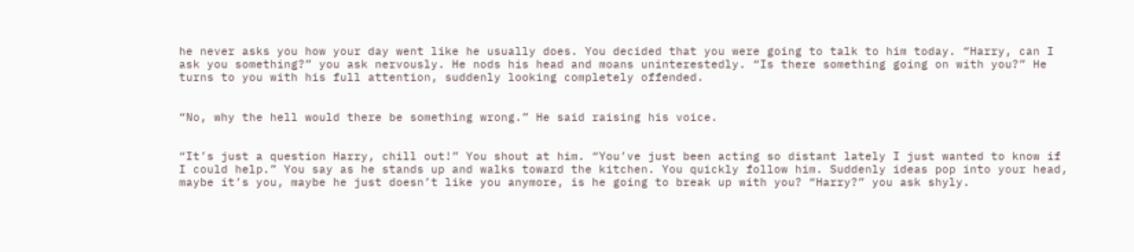he never asks you how your day went like he usually does. You decided that you were going to talk to him today. “Harry, can I ask you something?” you ask nervously. He nods his head and moans uninterestedly. “Is there something going on with you?” He turns to you with his full attention, suddenly looking completely offended.


“No, why the hell would there be something wrong.” He said raising his voice.


“It’s just a question Harry, chill out!” You shout at him. “You’ve just been acting so distant lately I just wanted to know if I could help.” You say as he stands up and walks toward the kitchen. You quickly follow him. Suddenly ideas pop into your head, maybe it’s you, maybe he just doesn’t like you anymore, is he going to break up with you? “Harry?” you ask shyly.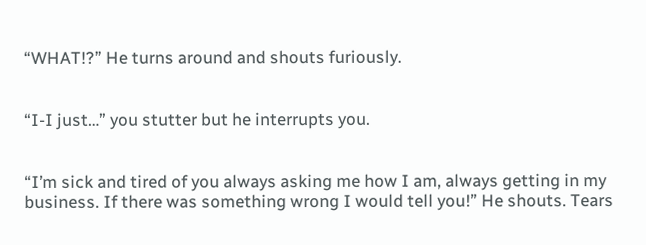“WHAT!?” He turns around and shouts furiously.


“I-I just…” you stutter but he interrupts you.


“I’m sick and tired of you always asking me how I am, always getting in my business. If there was something wrong I would tell you!” He shouts. Tears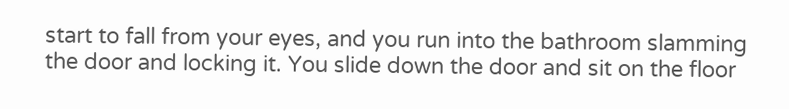start to fall from your eyes, and you run into the bathroom slamming the door and locking it. You slide down the door and sit on the floor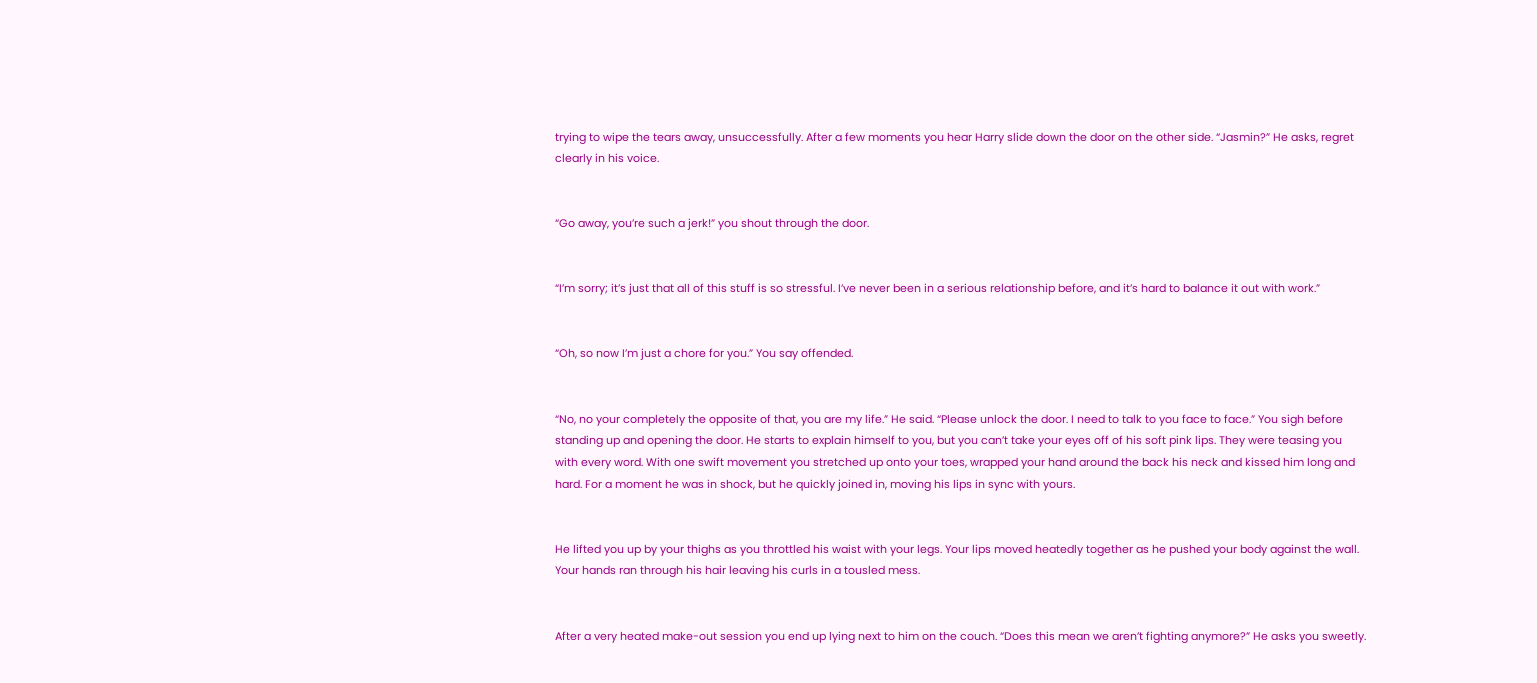trying to wipe the tears away, unsuccessfully. After a few moments you hear Harry slide down the door on the other side. “Jasmin?” He asks, regret clearly in his voice.


“Go away, you’re such a jerk!” you shout through the door.


“I’m sorry; it’s just that all of this stuff is so stressful. I’ve never been in a serious relationship before, and it’s hard to balance it out with work.”


“Oh, so now I’m just a chore for you.” You say offended.


“No, no your completely the opposite of that, you are my life.” He said. “Please unlock the door. I need to talk to you face to face.” You sigh before standing up and opening the door. He starts to explain himself to you, but you can’t take your eyes off of his soft pink lips. They were teasing you with every word. With one swift movement you stretched up onto your toes, wrapped your hand around the back his neck and kissed him long and hard. For a moment he was in shock, but he quickly joined in, moving his lips in sync with yours.


He lifted you up by your thighs as you throttled his waist with your legs. Your lips moved heatedly together as he pushed your body against the wall. Your hands ran through his hair leaving his curls in a tousled mess.


After a very heated make-out session you end up lying next to him on the couch. “Does this mean we aren’t fighting anymore?” He asks you sweetly.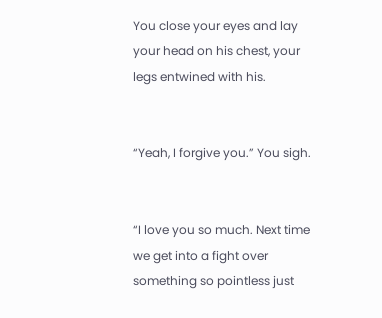You close your eyes and lay your head on his chest, your legs entwined with his.


“Yeah, I forgive you.” You sigh.


“I love you so much. Next time we get into a fight over something so pointless just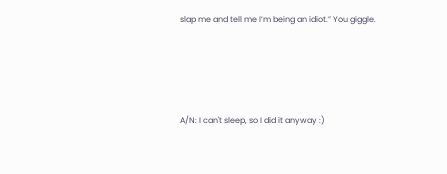slap me and tell me I’m being an idiot.” You giggle.




A/N: I can't sleep, so I did it anyway :)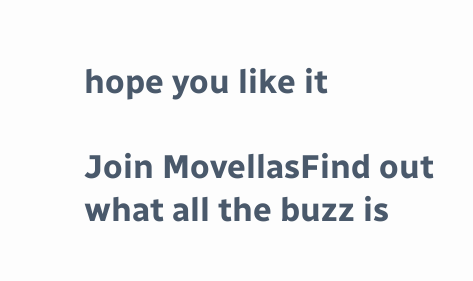hope you like it

Join MovellasFind out what all the buzz is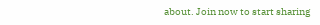about. Join now to start sharing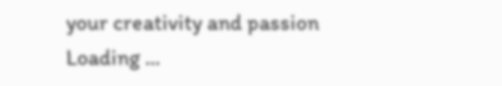your creativity and passion
Loading ...